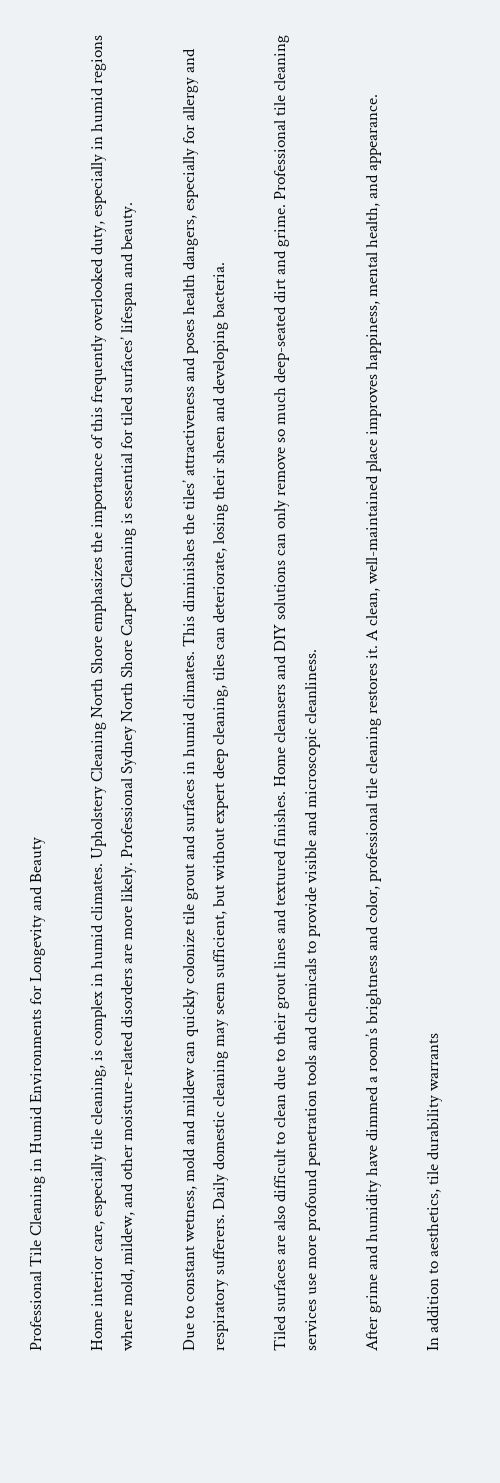Professional Tile Cleaning in Humid Environments for Longevity and Beauty

Home interior care, especially tile cleaning, is complex in humid climates. Upholstery Cleaning North Shore emphasizes the importance of this frequently overlooked duty, especially in humid regions where mold, mildew, and other moisture-related disorders are more likely. Professional Sydney North Shore Carpet Cleaning is essential for tiled surfaces’ lifespan and beauty.

Due to constant wetness, mold and mildew can quickly colonize tile grout and surfaces in humid climates. This diminishes the tiles’ attractiveness and poses health dangers, especially for allergy and respiratory sufferers. Daily domestic cleaning may seem sufficient, but without expert deep cleaning, tiles can deteriorate, losing their sheen and developing bacteria.

Tiled surfaces are also difficult to clean due to their grout lines and textured finishes. Home cleansers and DIY solutions can only remove so much deep-seated dirt and grime. Professional tile cleaning services use more profound penetration tools and chemicals to provide visible and microscopic cleanliness.

After grime and humidity have dimmed a room’s brightness and color, professional tile cleaning restores it. A clean, well-maintained place improves happiness, mental health, and appearance.

In addition to aesthetics, tile durability warrants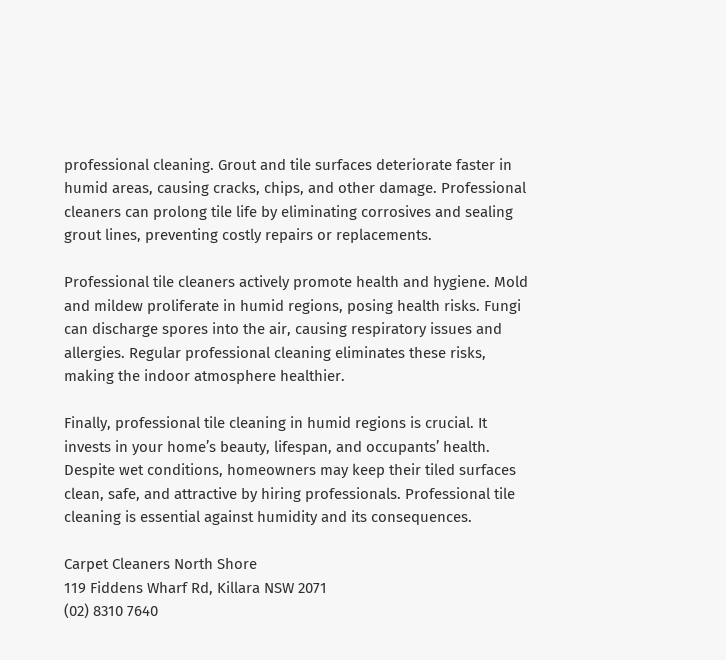professional cleaning. Grout and tile surfaces deteriorate faster in humid areas, causing cracks, chips, and other damage. Professional cleaners can prolong tile life by eliminating corrosives and sealing grout lines, preventing costly repairs or replacements.

Professional tile cleaners actively promote health and hygiene. Mold and mildew proliferate in humid regions, posing health risks. Fungi can discharge spores into the air, causing respiratory issues and allergies. Regular professional cleaning eliminates these risks, making the indoor atmosphere healthier.

Finally, professional tile cleaning in humid regions is crucial. It invests in your home’s beauty, lifespan, and occupants’ health. Despite wet conditions, homeowners may keep their tiled surfaces clean, safe, and attractive by hiring professionals. Professional tile cleaning is essential against humidity and its consequences.

Carpet Cleaners North Shore
119 Fiddens Wharf Rd, Killara NSW 2071
(02) 8310 7640